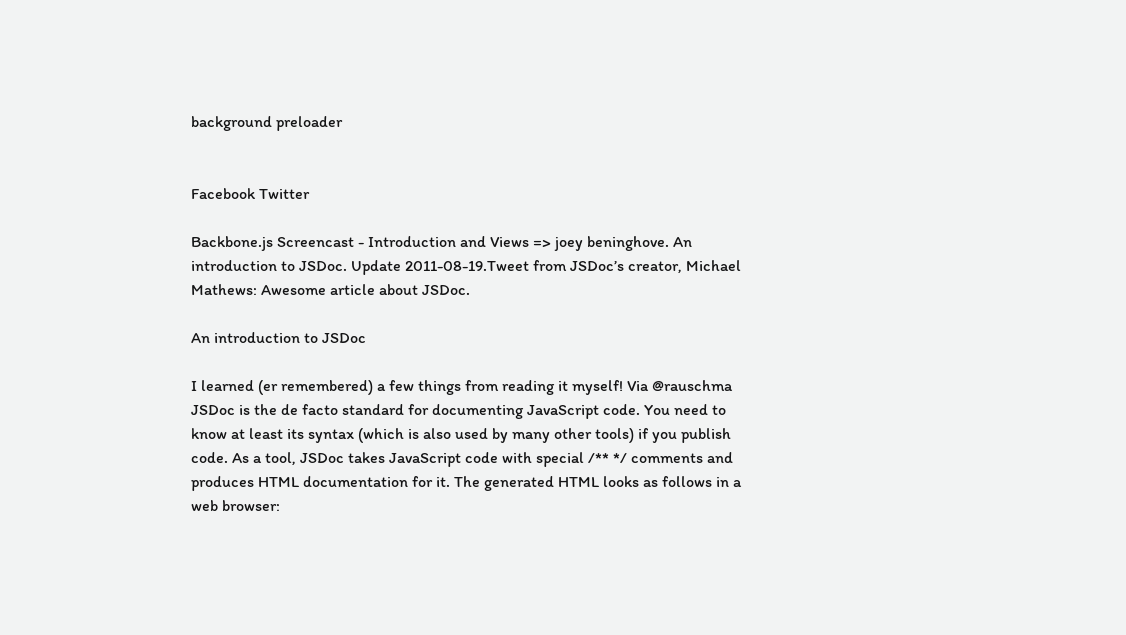background preloader


Facebook Twitter

Backbone.js Screencast - Introduction and Views => joey beninghove. An introduction to JSDoc. Update 2011-08-19.Tweet from JSDoc’s creator, Michael Mathews: Awesome article about JSDoc.

An introduction to JSDoc

I learned (er remembered) a few things from reading it myself! Via @rauschma JSDoc is the de facto standard for documenting JavaScript code. You need to know at least its syntax (which is also used by many other tools) if you publish code. As a tool, JSDoc takes JavaScript code with special /** */ comments and produces HTML documentation for it. The generated HTML looks as follows in a web browser: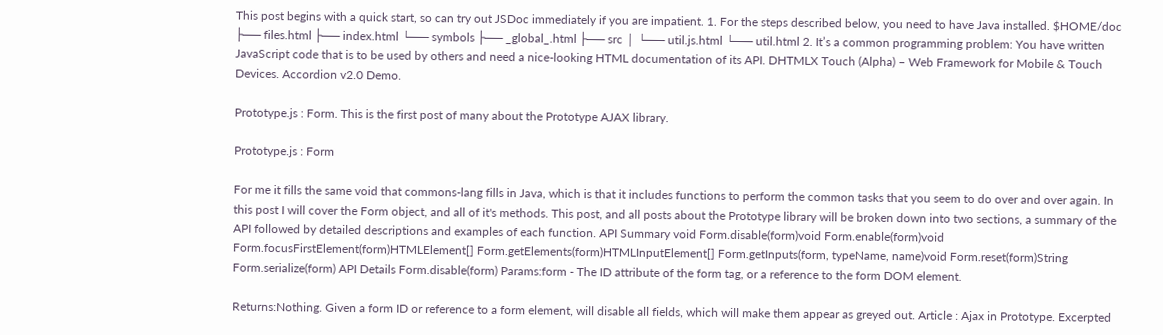This post begins with a quick start, so can try out JSDoc immediately if you are impatient. 1. For the steps described below, you need to have Java installed. $HOME/doc ├── files.html ├── index.html └── symbols ├── _global_.html ├── src │ └── util.js.html └── util.html 2. It’s a common programming problem: You have written JavaScript code that is to be used by others and need a nice-looking HTML documentation of its API. DHTMLX Touch (Alpha) – Web Framework for Mobile & Touch Devices. Accordion v2.0 Demo.

Prototype.js : Form. This is the first post of many about the Prototype AJAX library.

Prototype.js : Form

For me it fills the same void that commons-lang fills in Java, which is that it includes functions to perform the common tasks that you seem to do over and over again. In this post I will cover the Form object, and all of it's methods. This post, and all posts about the Prototype library will be broken down into two sections, a summary of the API followed by detailed descriptions and examples of each function. API Summary void Form.disable(form)void Form.enable(form)void Form.focusFirstElement(form)HTMLElement[] Form.getElements(form)HTMLInputElement[] Form.getInputs(form, typeName, name)void Form.reset(form)String Form.serialize(form) API Details Form.disable(form) Params:form - The ID attribute of the form tag, or a reference to the form DOM element.

Returns:Nothing. Given a form ID or reference to a form element, will disable all fields, which will make them appear as greyed out. Article : Ajax in Prototype. Excerpted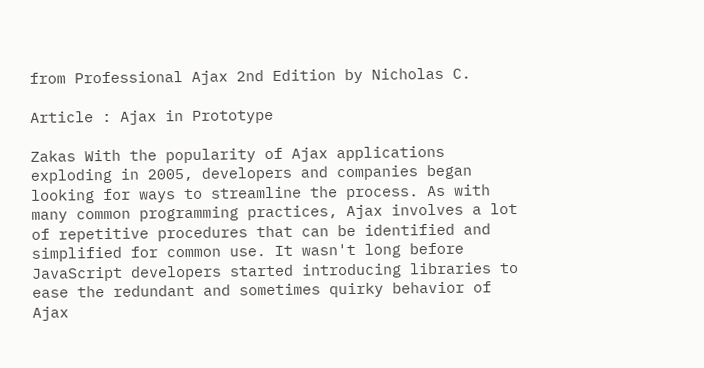from Professional Ajax 2nd Edition by Nicholas C.

Article : Ajax in Prototype

Zakas With the popularity of Ajax applications exploding in 2005, developers and companies began looking for ways to streamline the process. As with many common programming practices, Ajax involves a lot of repetitive procedures that can be identified and simplified for common use. It wasn't long before JavaScript developers started introducing libraries to ease the redundant and sometimes quirky behavior of Ajax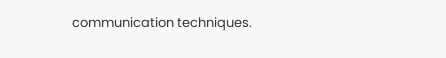communication techniques.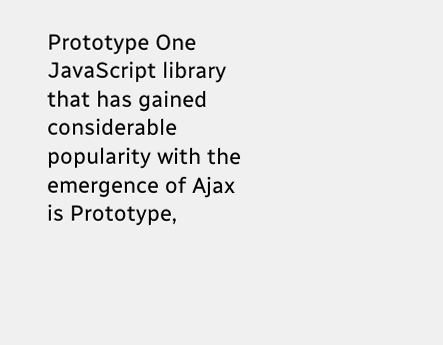Prototype One JavaScript library that has gained considerable popularity with the emergence of Ajax is Prototype,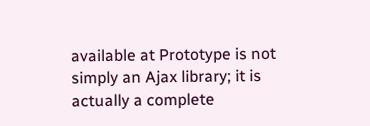available at Prototype is not simply an Ajax library; it is actually a complete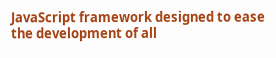JavaScript framework designed to ease the development of all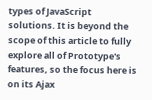types of JavaScript solutions. It is beyond the scope of this article to fully explore all of Prototype's features, so the focus here is on its Ajax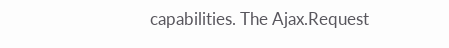capabilities. The Ajax.Request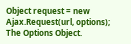Object request = new Ajax.Request(url, options); The Options Object.